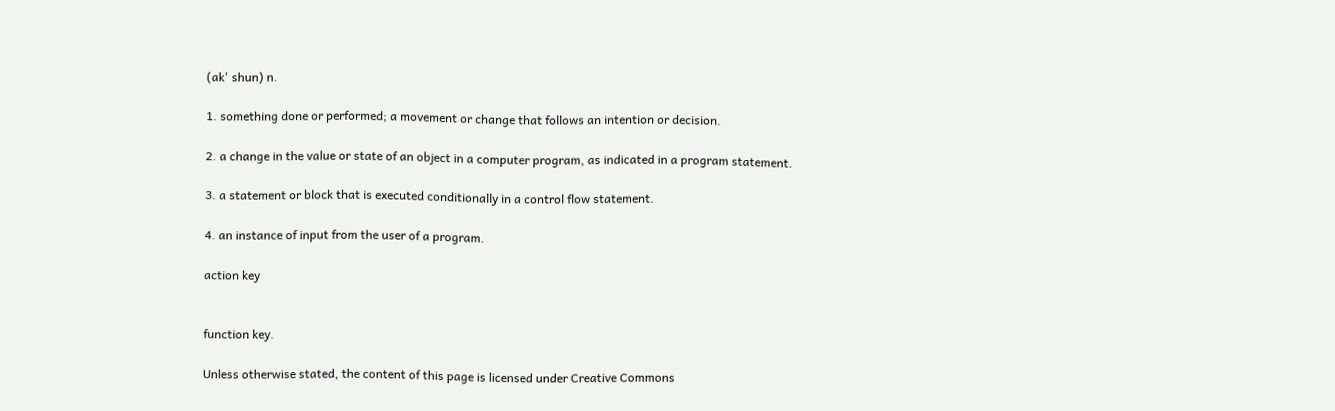(ak' shun) n.

1. something done or performed; a movement or change that follows an intention or decision.

2. a change in the value or state of an object in a computer program, as indicated in a program statement.

3. a statement or block that is executed conditionally in a control flow statement.

4. an instance of input from the user of a program.

action key


function key.

Unless otherwise stated, the content of this page is licensed under Creative Commons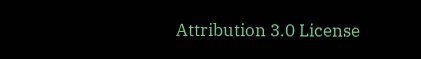Attribution 3.0 License